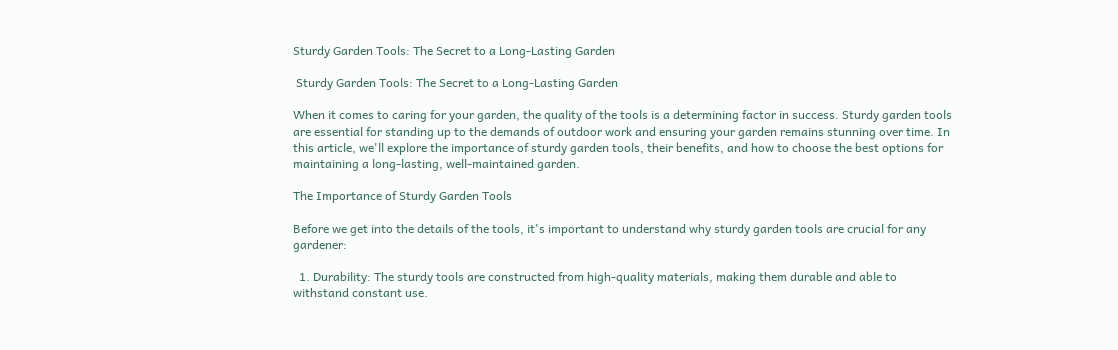Sturdy Garden Tools: The Secret to a Long-Lasting Garden

 Sturdy Garden Tools: The Secret to a Long-Lasting Garden

When it comes to caring for your garden, the quality of the tools is a determining factor in success. Sturdy garden tools are essential for standing up to the demands of outdoor work and ensuring your garden remains stunning over time. In this article, we'll explore the importance of sturdy garden tools, their benefits, and how to choose the best options for maintaining a long-lasting, well-maintained garden.

The Importance of Sturdy Garden Tools

Before we get into the details of the tools, it's important to understand why sturdy garden tools are crucial for any gardener:

  1. Durability: The sturdy tools are constructed from high-quality materials, making them durable and able to withstand constant use.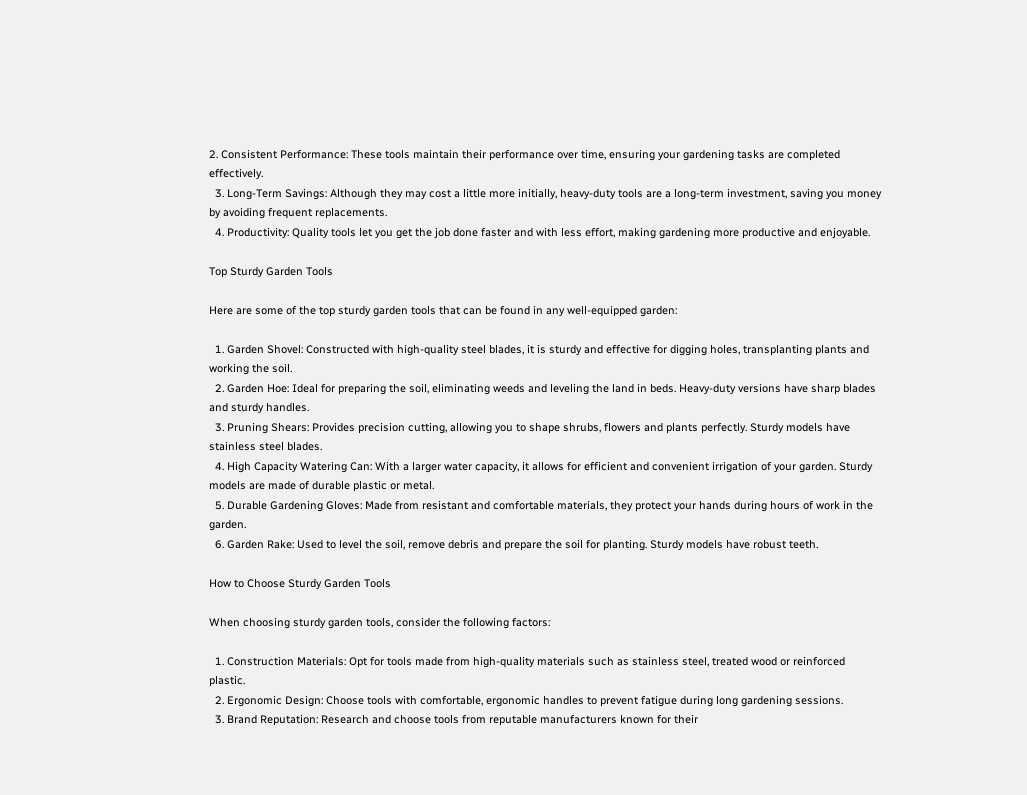2. Consistent Performance: These tools maintain their performance over time, ensuring your gardening tasks are completed effectively.
  3. Long-Term Savings: Although they may cost a little more initially, heavy-duty tools are a long-term investment, saving you money by avoiding frequent replacements.
  4. Productivity: Quality tools let you get the job done faster and with less effort, making gardening more productive and enjoyable.

Top Sturdy Garden Tools

Here are some of the top sturdy garden tools that can be found in any well-equipped garden:

  1. Garden Shovel: Constructed with high-quality steel blades, it is sturdy and effective for digging holes, transplanting plants and working the soil.
  2. Garden Hoe: Ideal for preparing the soil, eliminating weeds and leveling the land in beds. Heavy-duty versions have sharp blades and sturdy handles.
  3. Pruning Shears: Provides precision cutting, allowing you to shape shrubs, flowers and plants perfectly. Sturdy models have stainless steel blades.
  4. High Capacity Watering Can: With a larger water capacity, it allows for efficient and convenient irrigation of your garden. Sturdy models are made of durable plastic or metal.
  5. Durable Gardening Gloves: Made from resistant and comfortable materials, they protect your hands during hours of work in the garden.
  6. Garden Rake: Used to level the soil, remove debris and prepare the soil for planting. Sturdy models have robust teeth.

How to Choose Sturdy Garden Tools

When choosing sturdy garden tools, consider the following factors:

  1. Construction Materials: Opt for tools made from high-quality materials such as stainless steel, treated wood or reinforced plastic.
  2. Ergonomic Design: Choose tools with comfortable, ergonomic handles to prevent fatigue during long gardening sessions.
  3. Brand Reputation: Research and choose tools from reputable manufacturers known for their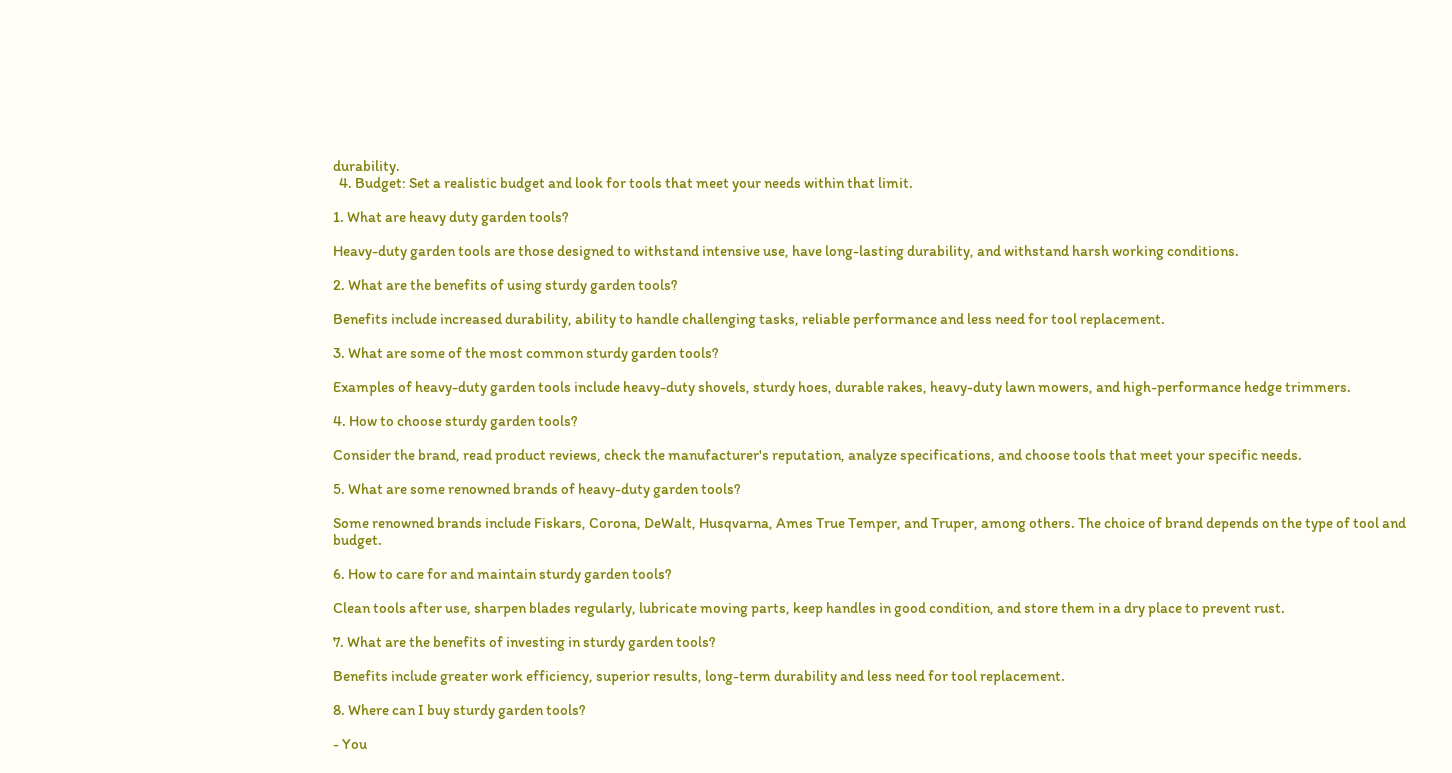durability.
  4. Budget: Set a realistic budget and look for tools that meet your needs within that limit.

1. What are heavy duty garden tools?

Heavy-duty garden tools are those designed to withstand intensive use, have long-lasting durability, and withstand harsh working conditions.

2. What are the benefits of using sturdy garden tools?

Benefits include increased durability, ability to handle challenging tasks, reliable performance and less need for tool replacement.

3. What are some of the most common sturdy garden tools?

Examples of heavy-duty garden tools include heavy-duty shovels, sturdy hoes, durable rakes, heavy-duty lawn mowers, and high-performance hedge trimmers.

4. How to choose sturdy garden tools?

Consider the brand, read product reviews, check the manufacturer's reputation, analyze specifications, and choose tools that meet your specific needs.

5. What are some renowned brands of heavy-duty garden tools?

Some renowned brands include Fiskars, Corona, DeWalt, Husqvarna, Ames True Temper, and Truper, among others. The choice of brand depends on the type of tool and budget.

6. How to care for and maintain sturdy garden tools?

Clean tools after use, sharpen blades regularly, lubricate moving parts, keep handles in good condition, and store them in a dry place to prevent rust.

7. What are the benefits of investing in sturdy garden tools?

Benefits include greater work efficiency, superior results, long-term durability and less need for tool replacement.

8. Where can I buy sturdy garden tools?

- You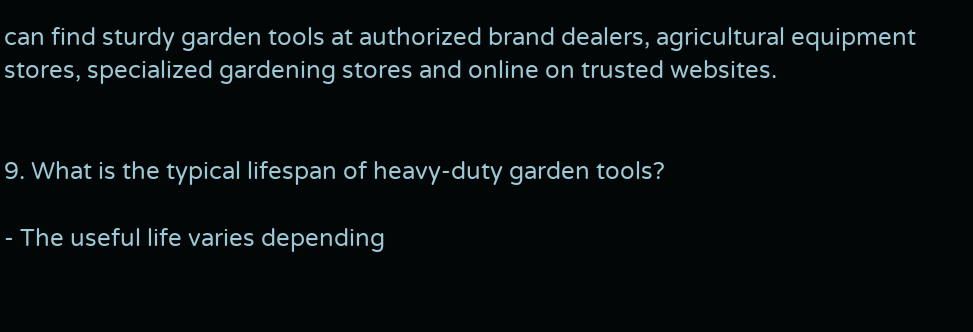can find sturdy garden tools at authorized brand dealers, agricultural equipment stores, specialized gardening stores and online on trusted websites.


9. What is the typical lifespan of heavy-duty garden tools?

- The useful life varies depending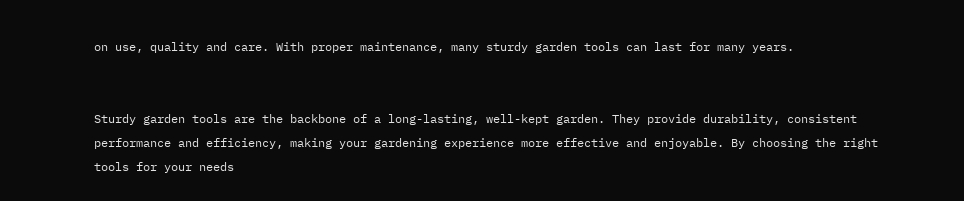on use, quality and care. With proper maintenance, many sturdy garden tools can last for many years.


Sturdy garden tools are the backbone of a long-lasting, well-kept garden. They provide durability, consistent performance and efficiency, making your gardening experience more effective and enjoyable. By choosing the right tools for your needs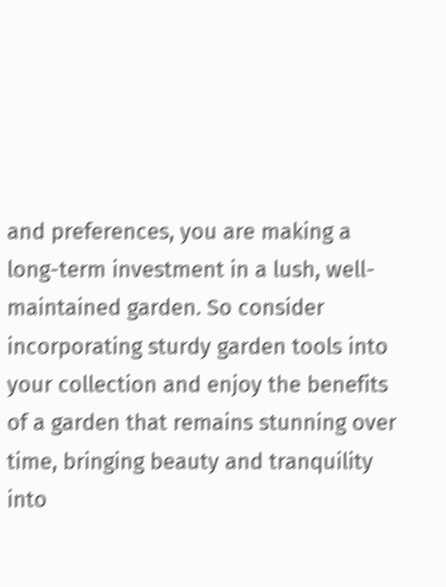and preferences, you are making a long-term investment in a lush, well-maintained garden. So consider incorporating sturdy garden tools into your collection and enjoy the benefits of a garden that remains stunning over time, bringing beauty and tranquility into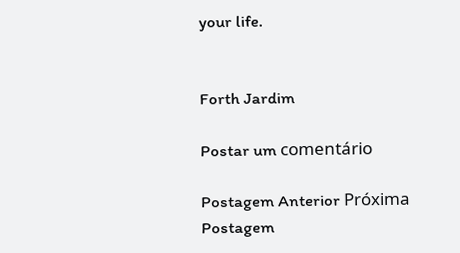your life.


Forth Jardim

Postar um comentário

Postagem Anterior Próxima Postagem